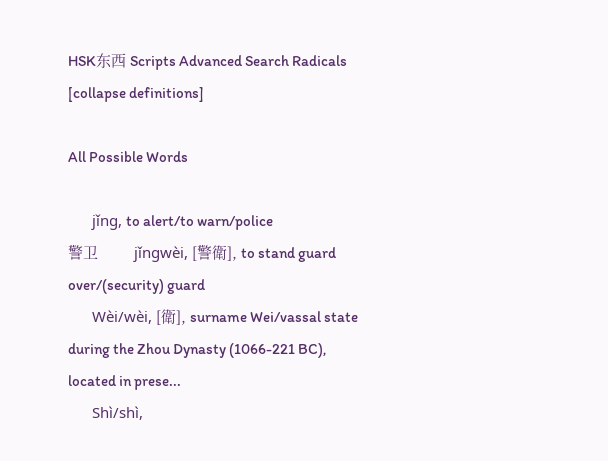HSK东西 Scripts Advanced Search Radicals [collapse definitions]

All Possible Words

        jǐng, to alert/to warn/police
警卫         jǐngwèi, [警衛], to stand guard over/(security) guard
        Wèi/wèi, [衛], surname Wei/vassal state during the Zhou Dynasty (1066-221 BC), located in prese...
        Shì/shì,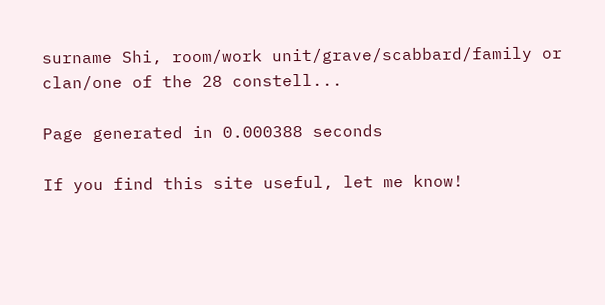surname Shi, room/work unit/grave/scabbard/family or clan/one of the 28 constell...

Page generated in 0.000388 seconds

If you find this site useful, let me know!